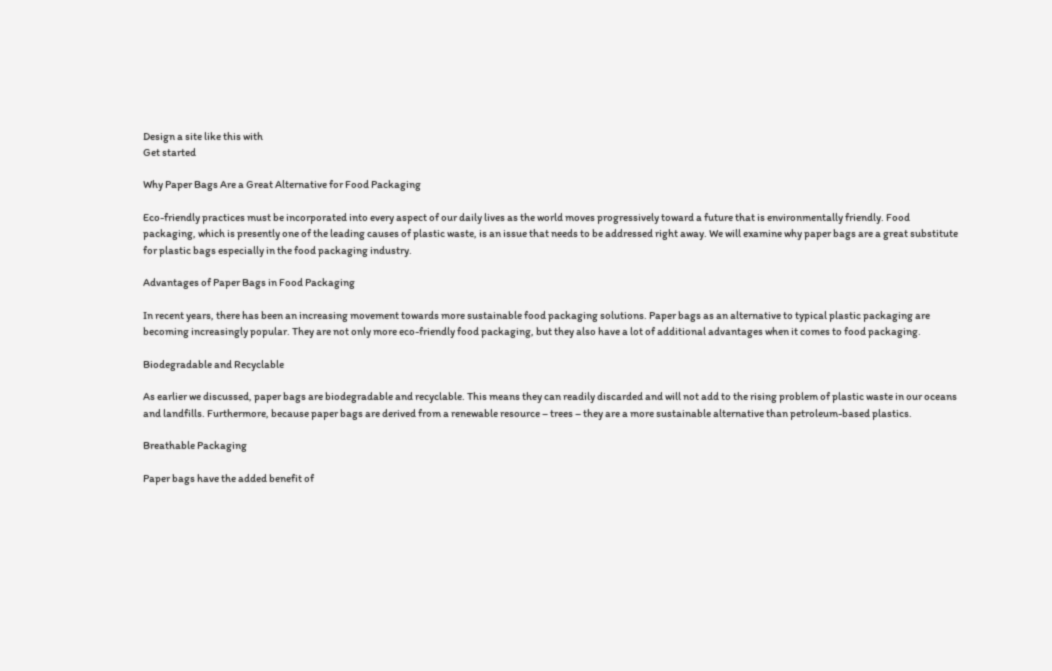Design a site like this with
Get started

Why Paper Bags Are a Great Alternative for Food Packaging

Eco-friendly practices must be incorporated into every aspect of our daily lives as the world moves progressively toward a future that is environmentally friendly. Food packaging, which is presently one of the leading causes of plastic waste, is an issue that needs to be addressed right away. We will examine why paper bags are a great substitute for plastic bags especially in the food packaging industry.

Advantages of Paper Bags in Food Packaging

In recent years, there has been an increasing movement towards more sustainable food packaging solutions. Paper bags as an alternative to typical plastic packaging are becoming increasingly popular. They are not only more eco-friendly food packaging, but they also have a lot of additional advantages when it comes to food packaging.

Biodegradable and Recyclable

As earlier we discussed, paper bags are biodegradable and recyclable. This means they can readily discarded and will not add to the rising problem of plastic waste in our oceans and landfills. Furthermore, because paper bags are derived from a renewable resource – trees – they are a more sustainable alternative than petroleum-based plastics.

Breathable Packaging

Paper bags have the added benefit of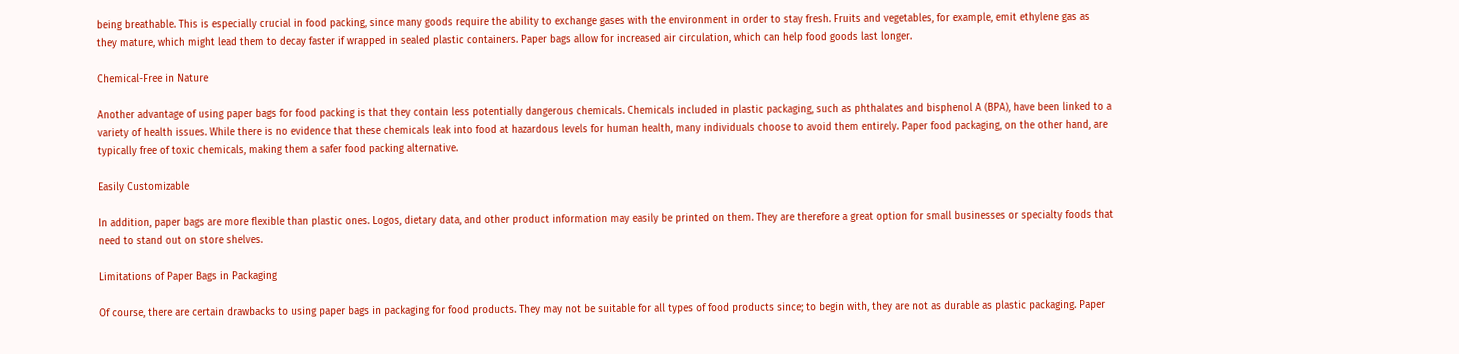being breathable. This is especially crucial in food packing, since many goods require the ability to exchange gases with the environment in order to stay fresh. Fruits and vegetables, for example, emit ethylene gas as they mature, which might lead them to decay faster if wrapped in sealed plastic containers. Paper bags allow for increased air circulation, which can help food goods last longer.

Chemical-Free in Nature

Another advantage of using paper bags for food packing is that they contain less potentially dangerous chemicals. Chemicals included in plastic packaging, such as phthalates and bisphenol A (BPA), have been linked to a variety of health issues. While there is no evidence that these chemicals leak into food at hazardous levels for human health, many individuals choose to avoid them entirely. Paper food packaging, on the other hand, are typically free of toxic chemicals, making them a safer food packing alternative.

Easily Customizable

In addition, paper bags are more flexible than plastic ones. Logos, dietary data, and other product information may easily be printed on them. They are therefore a great option for small businesses or specialty foods that need to stand out on store shelves.

Limitations of Paper Bags in Packaging

Of course, there are certain drawbacks to using paper bags in packaging for food products. They may not be suitable for all types of food products since; to begin with, they are not as durable as plastic packaging. Paper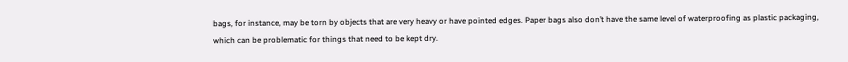bags, for instance, may be torn by objects that are very heavy or have pointed edges. Paper bags also don’t have the same level of waterproofing as plastic packaging, which can be problematic for things that need to be kept dry.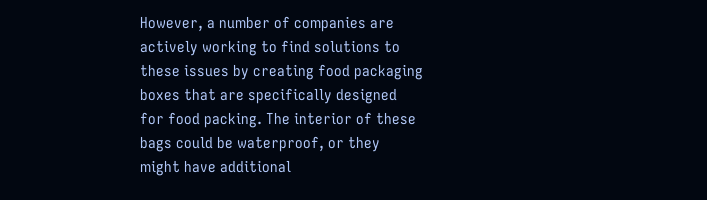However, a number of companies are actively working to find solutions to these issues by creating food packaging boxes that are specifically designed for food packing. The interior of these bags could be waterproof, or they might have additional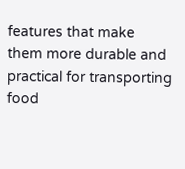features that make them more durable and practical for transporting food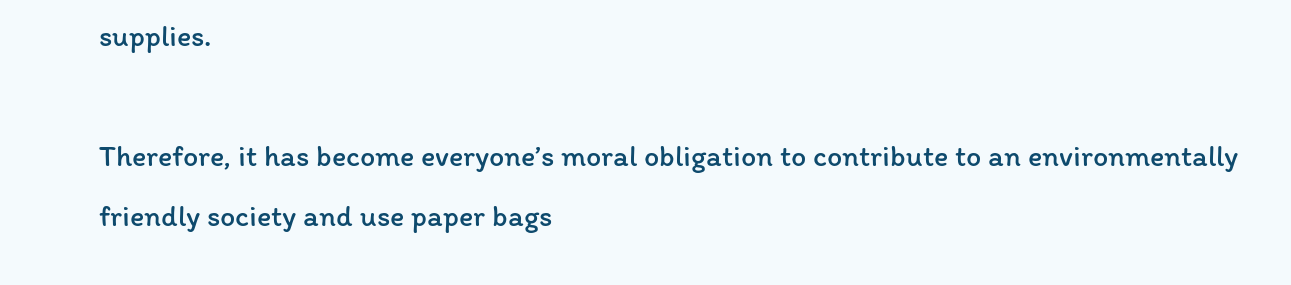supplies.

Therefore, it has become everyone’s moral obligation to contribute to an environmentally friendly society and use paper bags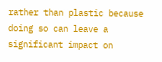rather than plastic because doing so can leave a significant impact on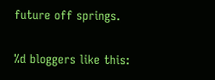future off springs.

%d bloggers like this: